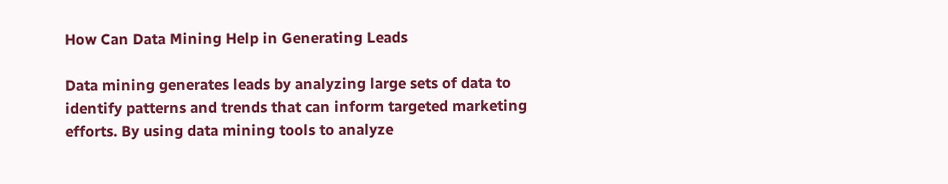How Can Data Mining Help in Generating Leads

Data mining generates leads by analyzing large sets of data to identify patterns and trends that can inform targeted marketing efforts. By using data mining tools to analyze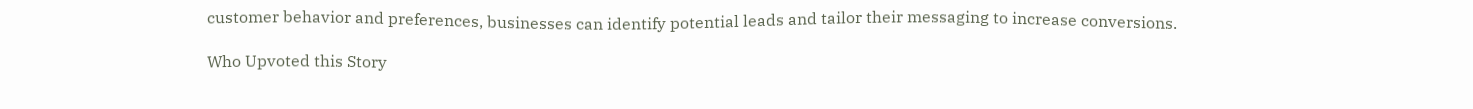customer behavior and preferences, businesses can identify potential leads and tailor their messaging to increase conversions.

Who Upvoted this Story